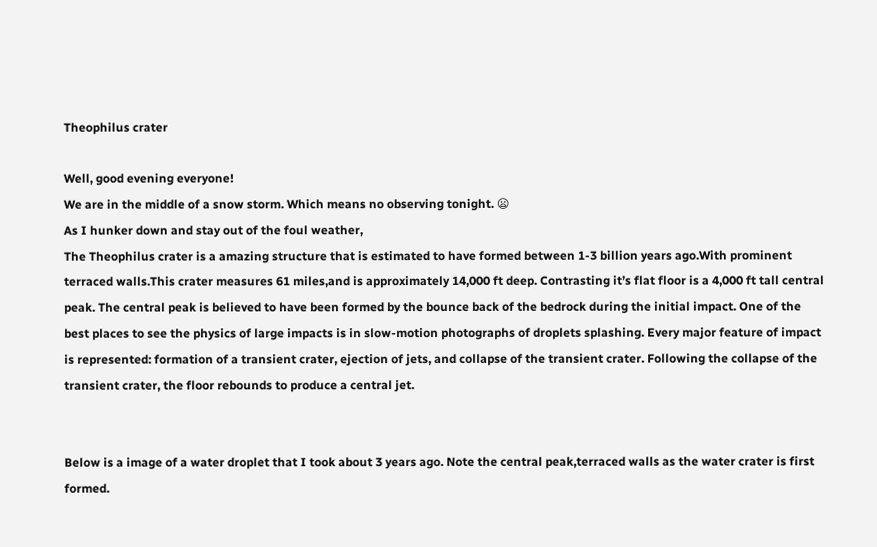Theophilus crater

Well, good evening everyone!
We are in the middle of a snow storm. Which means no observing tonight. 😦
As I hunker down and stay out of the foul weather,
The Theophilus crater is a amazing structure that is estimated to have formed between 1-3 billion years ago.With prominent terraced walls.This crater measures 61 miles,and is approximately 14,000 ft deep. Contrasting it’s flat floor is a 4,000 ft tall central peak. The central peak is believed to have been formed by the bounce back of the bedrock during the initial impact. One of the best places to see the physics of large impacts is in slow-motion photographs of droplets splashing. Every major feature of impact is represented: formation of a transient crater, ejection of jets, and collapse of the transient crater. Following the collapse of the transient crater, the floor rebounds to produce a central jet.


Below is a image of a water droplet that I took about 3 years ago. Note the central peak,terraced walls as the water crater is first formed.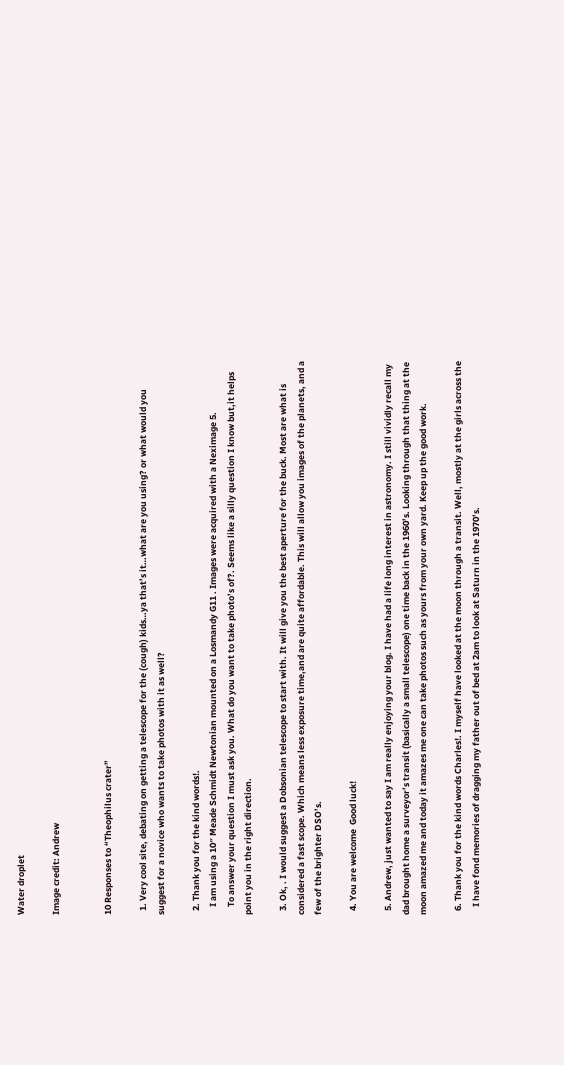Water droplet

Image credit: Andrew


10 Responses to “Theophilus crater”

  1. Very cool site, debating on getting a telescope for the (cough) kids…ya that’s it…what are you using? or what would you suggest for a novice who wants to take photos with it as well?

  2. Thank you for the kind words!.
    I am using a 10″ Meade Schmidt Newtonian mounted on a Losmandy G11 . Images were acquired with a Neximage 5.
    To answer your question I must ask you. What do you want to take photo’s of?. Seems like a silly question I know but,it helps point you in the right direction.

  3. Ok, . I would suggest a Dobsonian telescope to start with. It will give you the best aperture for the buck. Most are what is considered a fast scope. Which means less exposure time,and are quite affordable. This will allow you images of the planets, and a few of the brighter DSO’s.

  4. You are welcome  Good luck!

  5. Andrew, just wanted to say I am really enjoying your blog. I have had a life long interest in astronomy. I still vividly recall my dad brought home a surveyor’s transit (basically a small telescope) one time back in the 1960’s. Looking through that thing at the moon amazed me and today it amazes me one can take photos such as yours from your own yard. Keep up the good work.

  6. Thank you for the kind words Charles!. I myself have looked at the moon through a transit. Well, mostly at the girls across the
    I have fond memories of dragging my father out of bed at 2am to look at Saturn in the 1970’s.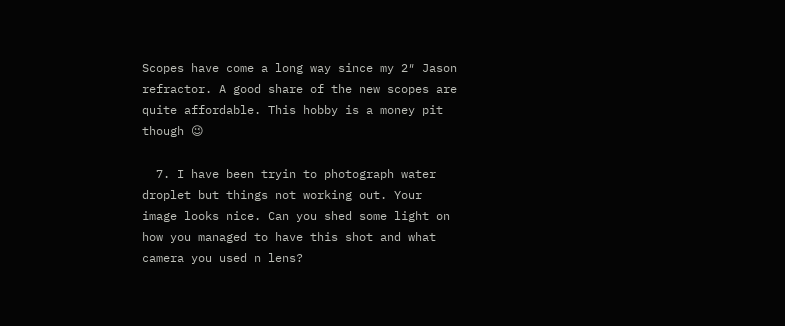Scopes have come a long way since my 2″ Jason refractor. A good share of the new scopes are quite affordable. This hobby is a money pit though 😉

  7. I have been tryin to photograph water droplet but things not working out. Your image looks nice. Can you shed some light on how you managed to have this shot and what camera you used n lens?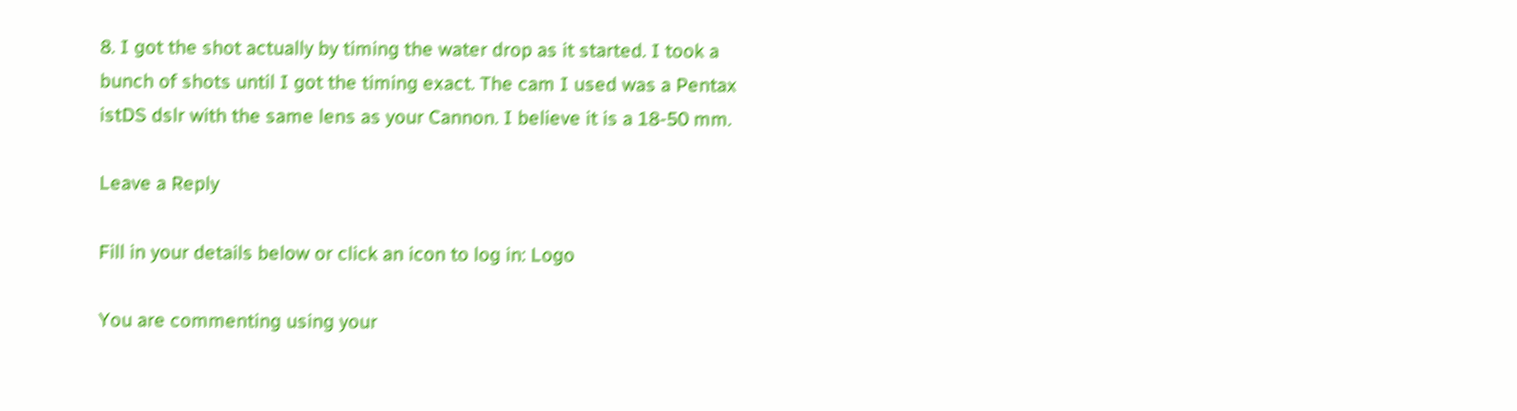8. I got the shot actually by timing the water drop as it started. I took a bunch of shots until I got the timing exact. The cam I used was a Pentax istDS dslr with the same lens as your Cannon. I believe it is a 18-50 mm.

Leave a Reply

Fill in your details below or click an icon to log in: Logo

You are commenting using your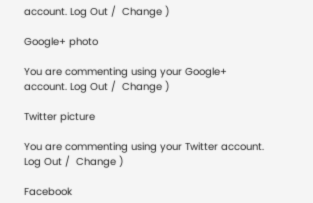account. Log Out /  Change )

Google+ photo

You are commenting using your Google+ account. Log Out /  Change )

Twitter picture

You are commenting using your Twitter account. Log Out /  Change )

Facebook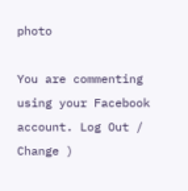photo

You are commenting using your Facebook account. Log Out /  Change )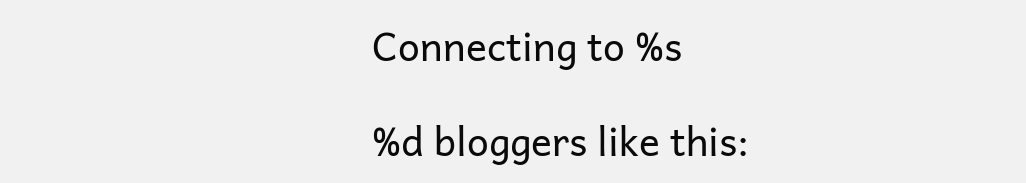Connecting to %s

%d bloggers like this: